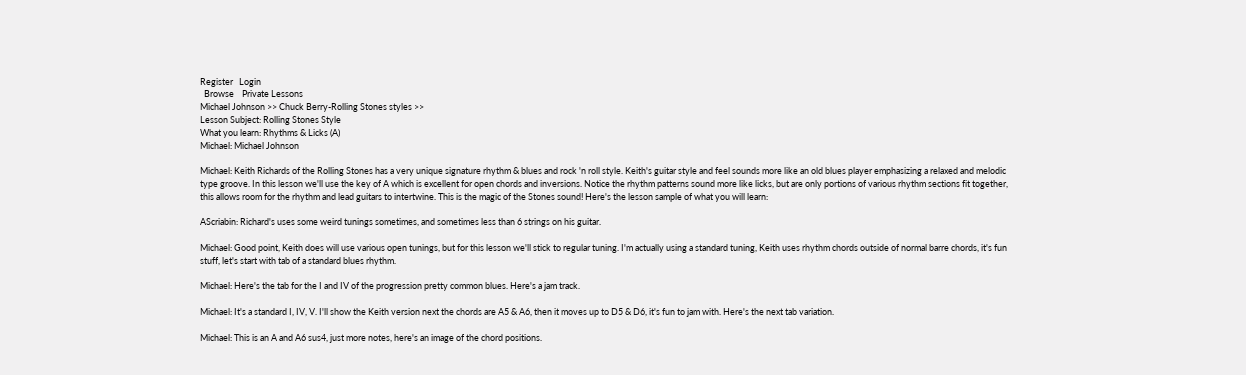Register   Login
  Browse    Private Lessons
Michael Johnson >> Chuck Berry-Rolling Stones styles >>
Lesson Subject: Rolling Stones Style
What you learn: Rhythms & Licks (A)
Michael: Michael Johnson

Michael: Keith Richards of the Rolling Stones has a very unique signature rhythm & blues and rock 'n roll style. Keith's guitar style and feel sounds more like an old blues player emphasizing a relaxed and melodic type groove. In this lesson we'll use the key of A which is excellent for open chords and inversions. Notice the rhythm patterns sound more like licks, but are only portions of various rhythm sections fit together, this allows room for the rhythm and lead guitars to intertwine. This is the magic of the Stones sound! Here's the lesson sample of what you will learn:

AScriabin: Richard's uses some weird tunings sometimes, and sometimes less than 6 strings on his guitar.

Michael: Good point, Keith does will use various open tunings, but for this lesson we'll stick to regular tuning. I'm actually using a standard tuning, Keith uses rhythm chords outside of normal barre chords, it's fun stuff, let's start with tab of a standard blues rhythm.

Michael: Here's the tab for the I and IV of the progression pretty common blues. Here's a jam track.

Michael: It's a standard I, IV, V. I'll show the Keith version next the chords are A5 & A6, then it moves up to D5 & D6, it's fun to jam with. Here's the next tab variation.

Michael: This is an A and A6 sus4, just more notes, here's an image of the chord positions.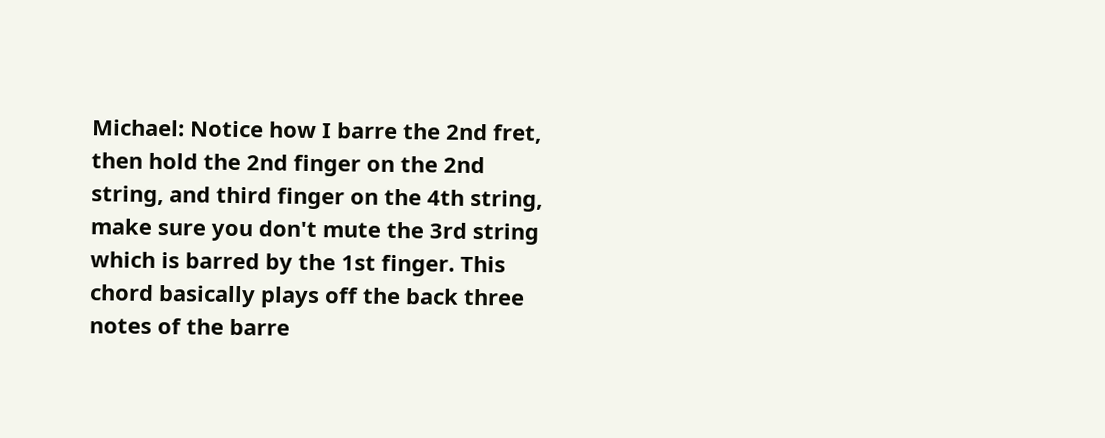Michael: Notice how I barre the 2nd fret, then hold the 2nd finger on the 2nd string, and third finger on the 4th string, make sure you don't mute the 3rd string which is barred by the 1st finger. This chord basically plays off the back three notes of the barre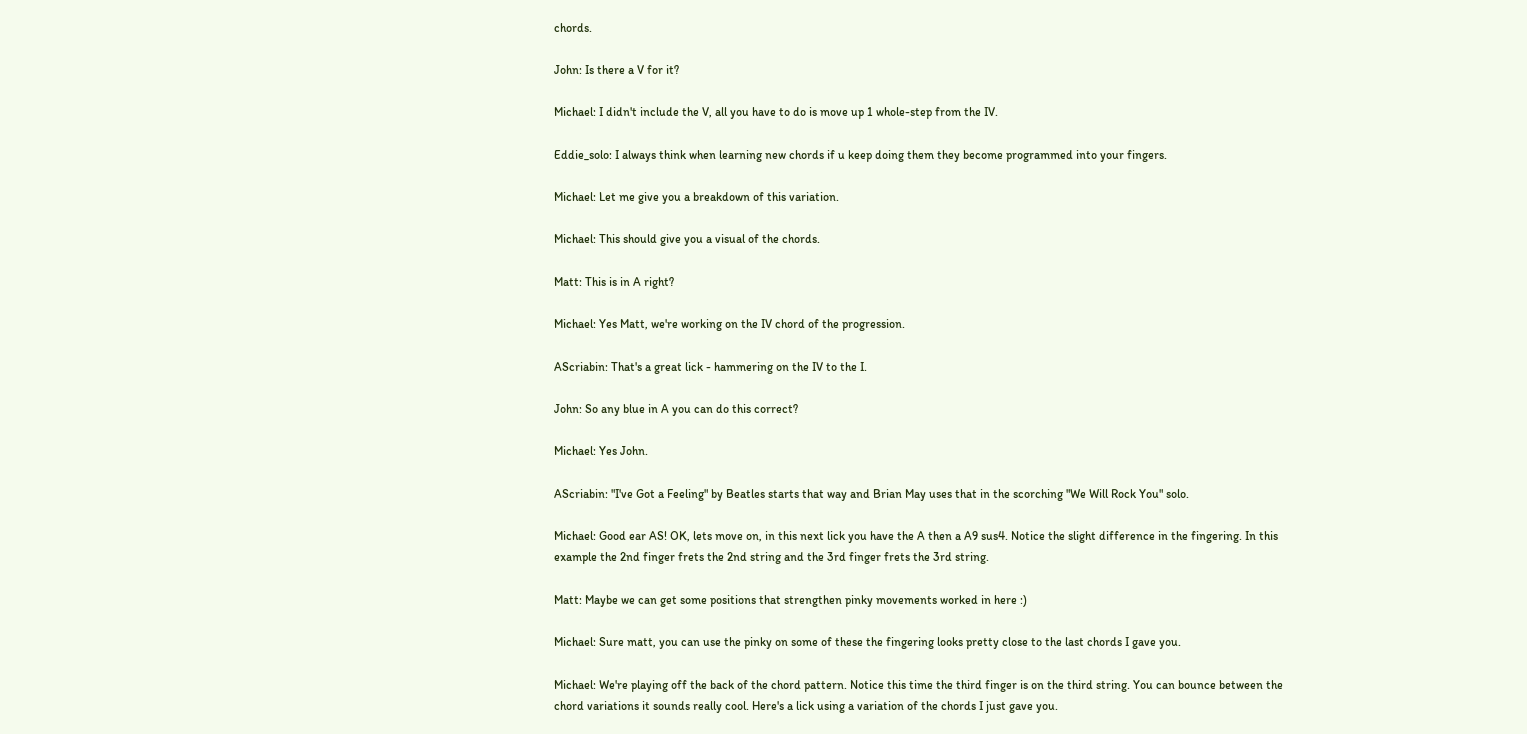chords.

John: Is there a V for it?

Michael: I didn't include the V, all you have to do is move up 1 whole-step from the IV.

Eddie_solo: I always think when learning new chords if u keep doing them they become programmed into your fingers.

Michael: Let me give you a breakdown of this variation.

Michael: This should give you a visual of the chords.

Matt: This is in A right?

Michael: Yes Matt, we're working on the IV chord of the progression.

AScriabin: That's a great lick - hammering on the IV to the I.

John: So any blue in A you can do this correct?

Michael: Yes John.

AScriabin: "I've Got a Feeling" by Beatles starts that way and Brian May uses that in the scorching "We Will Rock You" solo.

Michael: Good ear AS! OK, lets move on, in this next lick you have the A then a A9 sus4. Notice the slight difference in the fingering. In this example the 2nd finger frets the 2nd string and the 3rd finger frets the 3rd string.

Matt: Maybe we can get some positions that strengthen pinky movements worked in here :)

Michael: Sure matt, you can use the pinky on some of these the fingering looks pretty close to the last chords I gave you.

Michael: We're playing off the back of the chord pattern. Notice this time the third finger is on the third string. You can bounce between the chord variations it sounds really cool. Here's a lick using a variation of the chords I just gave you.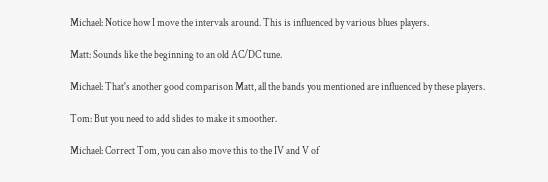Michael: Notice how I move the intervals around. This is influenced by various blues players.

Matt: Sounds like the beginning to an old AC/DC tune.

Michael: That's another good comparison Matt, all the bands you mentioned are influenced by these players.

Tom: But you need to add slides to make it smoother.

Michael: Correct Tom, you can also move this to the IV and V of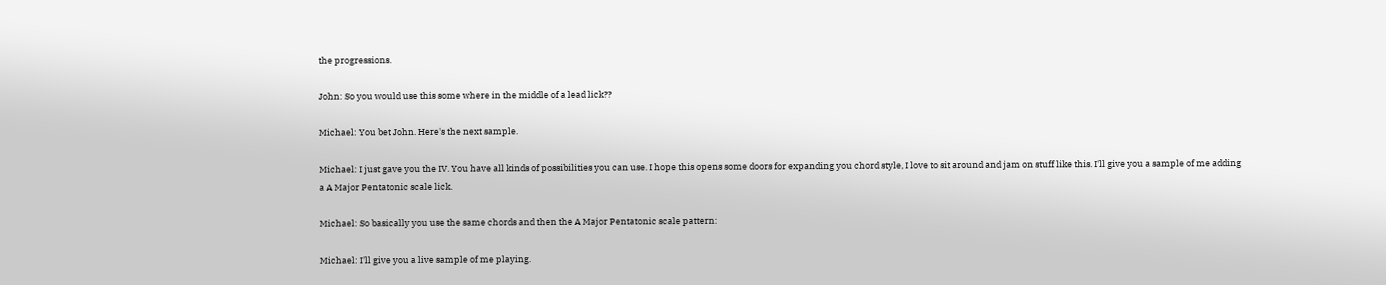the progressions.

John: So you would use this some where in the middle of a lead lick??

Michael: You bet John. Here's the next sample.

Michael: I just gave you the IV. You have all kinds of possibilities you can use. I hope this opens some doors for expanding you chord style, I love to sit around and jam on stuff like this. I'll give you a sample of me adding a A Major Pentatonic scale lick.

Michael: So basically you use the same chords and then the A Major Pentatonic scale pattern:

Michael: I'll give you a live sample of me playing.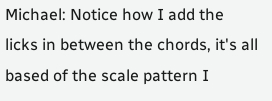Michael: Notice how I add the licks in between the chords, it's all based of the scale pattern I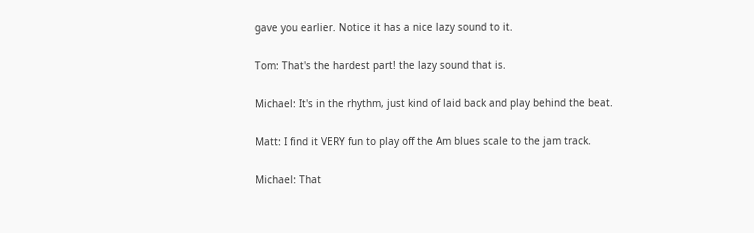gave you earlier. Notice it has a nice lazy sound to it.

Tom: That's the hardest part! the lazy sound that is.

Michael: It's in the rhythm, just kind of laid back and play behind the beat.

Matt: I find it VERY fun to play off the Am blues scale to the jam track.

Michael: That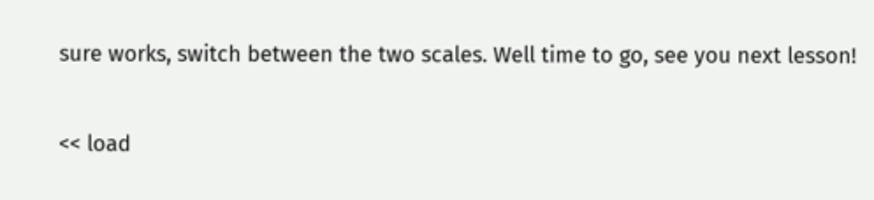sure works, switch between the two scales. Well time to go, see you next lesson!

<< load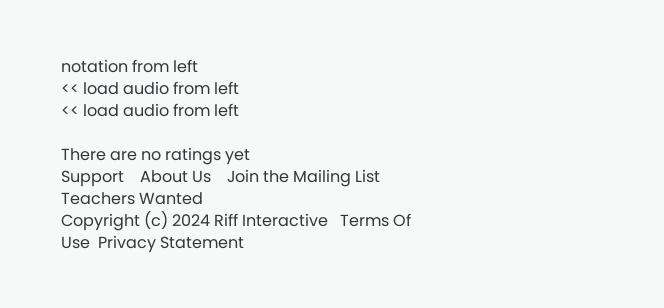notation from left
<< load audio from left
<< load audio from left

There are no ratings yet
Support    About Us    Join the Mailing List    Teachers Wanted
Copyright (c) 2024 Riff Interactive   Terms Of Use  Privacy Statement